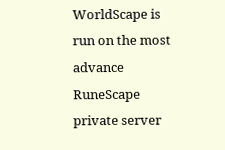WorldScape is run on the most advance RuneScape private server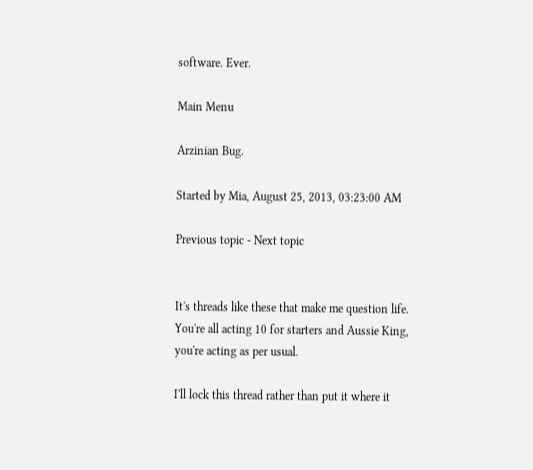software. Ever.

Main Menu

Arzinian Bug.

Started by Mia, August 25, 2013, 03:23:00 AM

Previous topic - Next topic


It's threads like these that make me question life. You're all acting 10 for starters and Aussie King, you're acting as per usual.

I'll lock this thread rather than put it where it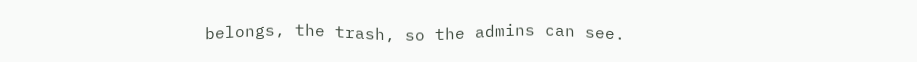belongs, the trash, so the admins can see.